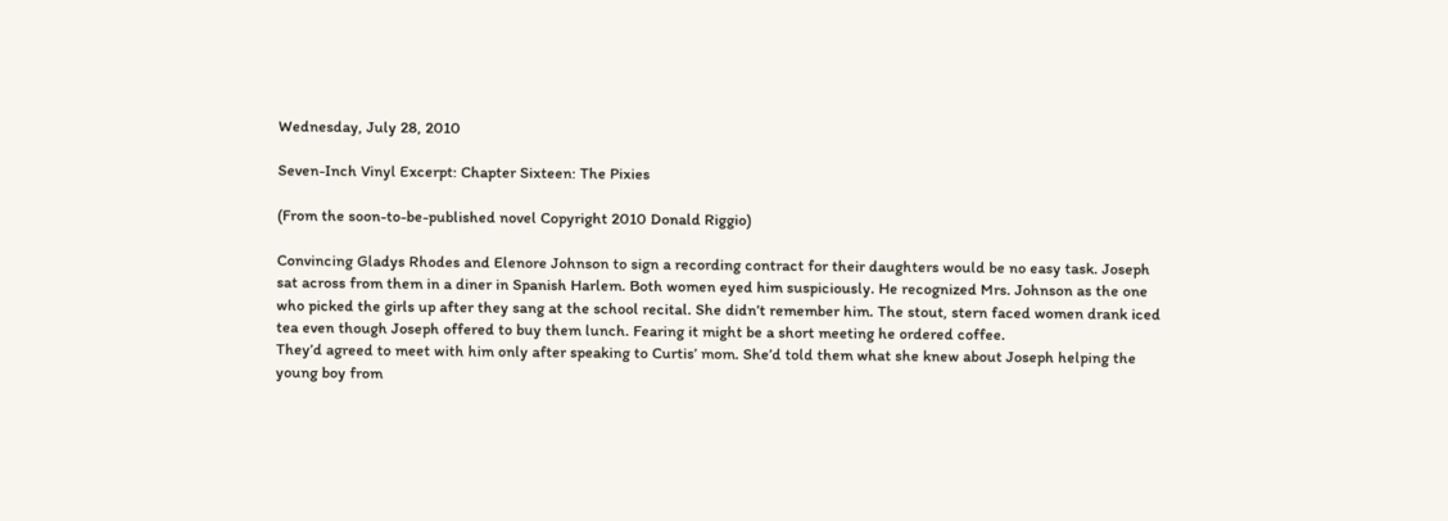Wednesday, July 28, 2010

Seven-Inch Vinyl Excerpt: Chapter Sixteen: The Pixies

(From the soon-to-be-published novel Copyright 2010 Donald Riggio)

Convincing Gladys Rhodes and Elenore Johnson to sign a recording contract for their daughters would be no easy task. Joseph sat across from them in a diner in Spanish Harlem. Both women eyed him suspiciously. He recognized Mrs. Johnson as the one who picked the girls up after they sang at the school recital. She didn’t remember him. The stout, stern faced women drank iced tea even though Joseph offered to buy them lunch. Fearing it might be a short meeting he ordered coffee.
They’d agreed to meet with him only after speaking to Curtis’ mom. She’d told them what she knew about Joseph helping the young boy from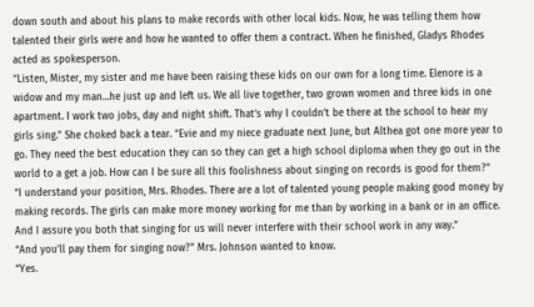down south and about his plans to make records with other local kids. Now, he was telling them how talented their girls were and how he wanted to offer them a contract. When he finished, Gladys Rhodes acted as spokesperson.
“Listen, Mister, my sister and me have been raising these kids on our own for a long time. Elenore is a widow and my man…he just up and left us. We all live together, two grown women and three kids in one apartment. I work two jobs, day and night shift. That’s why I couldn’t be there at the school to hear my girls sing.” She choked back a tear. “Evie and my niece graduate next June, but Althea got one more year to go. They need the best education they can so they can get a high school diploma when they go out in the world to a get a job. How can I be sure all this foolishness about singing on records is good for them?”
“I understand your position, Mrs. Rhodes. There are a lot of talented young people making good money by making records. The girls can make more money working for me than by working in a bank or in an office. And I assure you both that singing for us will never interfere with their school work in any way.”
“And you’ll pay them for singing now?” Mrs. Johnson wanted to know.
“Yes.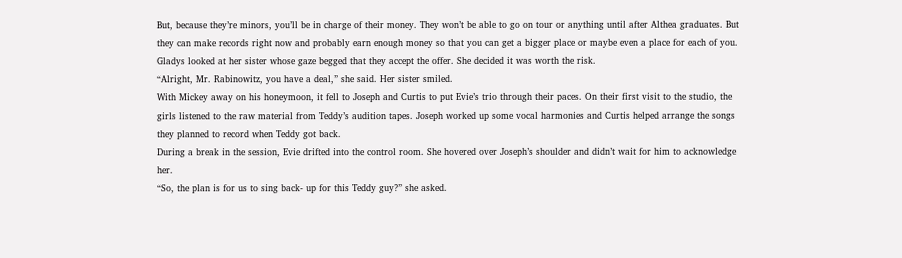But, because they’re minors, you’ll be in charge of their money. They won’t be able to go on tour or anything until after Althea graduates. But they can make records right now and probably earn enough money so that you can get a bigger place or maybe even a place for each of you.
Gladys looked at her sister whose gaze begged that they accept the offer. She decided it was worth the risk.
“Alright, Mr. Rabinowitz, you have a deal,” she said. Her sister smiled.
With Mickey away on his honeymoon, it fell to Joseph and Curtis to put Evie’s trio through their paces. On their first visit to the studio, the girls listened to the raw material from Teddy’s audition tapes. Joseph worked up some vocal harmonies and Curtis helped arrange the songs they planned to record when Teddy got back.
During a break in the session, Evie drifted into the control room. She hovered over Joseph’s shoulder and didn’t wait for him to acknowledge her.
“So, the plan is for us to sing back- up for this Teddy guy?” she asked.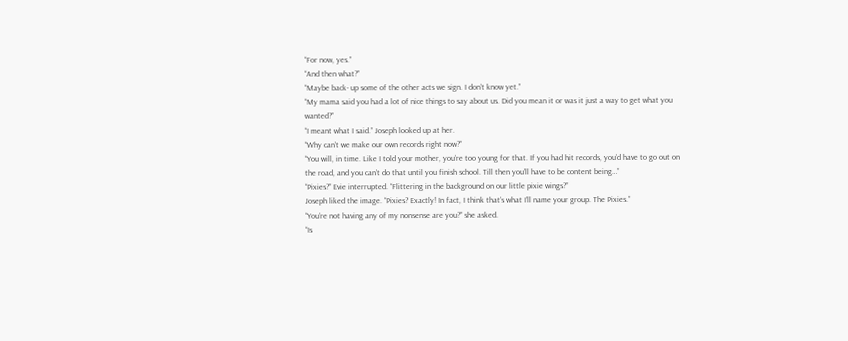“For now, yes.”
“And then what?”
“Maybe back- up some of the other acts we sign. I don’t know yet.”
“My mama said you had a lot of nice things to say about us. Did you mean it or was it just a way to get what you wanted?”
“I meant what I said.” Joseph looked up at her.
“Why can’t we make our own records right now?”
“You will, in time. Like I told your mother, you’re too young for that. If you had hit records, you’d have to go out on the road, and you can’t do that until you finish school. Till then you’ll have to be content being…”
“Pixies?” Evie interrupted. “Flittering in the background on our little pixie wings?”
Joseph liked the image. “Pixies? Exactly! In fact, I think that’s what I’ll name your group. The Pixies.”
“You’re not having any of my nonsense are you?” she asked.
“Is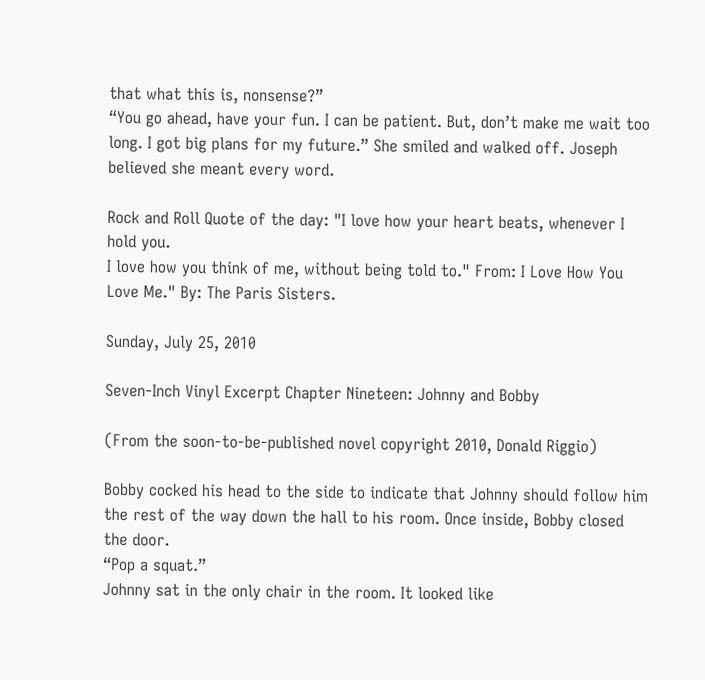that what this is, nonsense?”
“You go ahead, have your fun. I can be patient. But, don’t make me wait too long. I got big plans for my future.” She smiled and walked off. Joseph believed she meant every word.

Rock and Roll Quote of the day: "I love how your heart beats, whenever I hold you.
I love how you think of me, without being told to." From: I Love How You Love Me." By: The Paris Sisters.

Sunday, July 25, 2010

Seven-Inch Vinyl Excerpt Chapter Nineteen: Johnny and Bobby

(From the soon-to-be-published novel copyright 2010, Donald Riggio)

Bobby cocked his head to the side to indicate that Johnny should follow him the rest of the way down the hall to his room. Once inside, Bobby closed the door.
“Pop a squat.”
Johnny sat in the only chair in the room. It looked like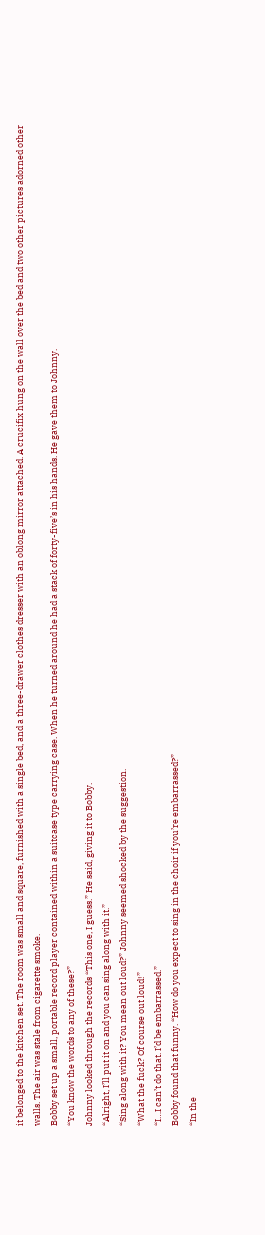it belonged to the kitchen set. The room was small and square, furnished with a single bed, and a three-drawer clothes dresser with an oblong mirror attached. A crucifix hung on the wall over the bed and two other pictures adorned other walls. The air was stale from cigarette smoke.
Bobby set up a small, portable record player contained within a suitcase type carrying case. When he turned around he had a stack of forty-five’s in his hands. He gave them to Johnny.
“You know the words to any of these?”
Johnny looked through the records “This one, I guess.” He said, giving it to Bobby.
“Alright, I’ll put it on and you can sing along with it.”
“Sing along with it? You mean out loud?” Johnny seemed shocked by the suggestion.
“What the fuck? Of course out loud!”
“I…I can’t do that. I’d be embarrassed.”
Bobby found that funny. “How do you expect to sing in the choir if you’re embarrassed?”
“In the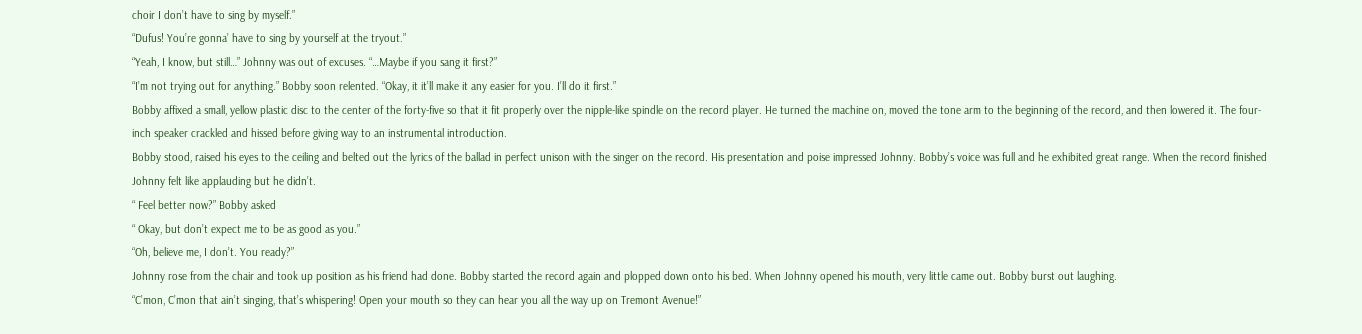choir I don’t have to sing by myself.”
“Dufus! You’re gonna’ have to sing by yourself at the tryout.”
“Yeah, I know, but still…” Johnny was out of excuses. “…Maybe if you sang it first?”
“I’m not trying out for anything.” Bobby soon relented. “Okay, it it’ll make it any easier for you. I’ll do it first.”
Bobby affixed a small, yellow plastic disc to the center of the forty-five so that it fit properly over the nipple-like spindle on the record player. He turned the machine on, moved the tone arm to the beginning of the record, and then lowered it. The four-inch speaker crackled and hissed before giving way to an instrumental introduction.
Bobby stood, raised his eyes to the ceiling and belted out the lyrics of the ballad in perfect unison with the singer on the record. His presentation and poise impressed Johnny. Bobby’s voice was full and he exhibited great range. When the record finished Johnny felt like applauding but he didn’t.
“ Feel better now?” Bobby asked
“ Okay, but don’t expect me to be as good as you.”
“Oh, believe me, I don’t. You ready?”
Johnny rose from the chair and took up position as his friend had done. Bobby started the record again and plopped down onto his bed. When Johnny opened his mouth, very little came out. Bobby burst out laughing.
“C’mon, C’mon that ain’t singing, that’s whispering! Open your mouth so they can hear you all the way up on Tremont Avenue!”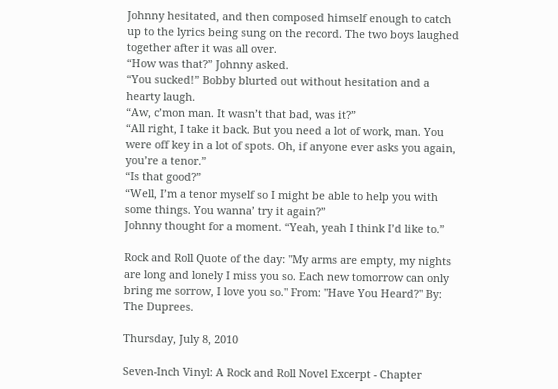Johnny hesitated, and then composed himself enough to catch up to the lyrics being sung on the record. The two boys laughed together after it was all over.
“How was that?” Johnny asked.
“You sucked!” Bobby blurted out without hesitation and a hearty laugh.
“Aw, c’mon man. It wasn’t that bad, was it?”
“All right, I take it back. But you need a lot of work, man. You were off key in a lot of spots. Oh, if anyone ever asks you again, you’re a tenor.”
“Is that good?”
“Well, I’m a tenor myself so I might be able to help you with some things. You wanna’ try it again?”
Johnny thought for a moment. “Yeah, yeah I think I’d like to.”

Rock and Roll Quote of the day: "My arms are empty, my nights are long and lonely I miss you so. Each new tomorrow can only bring me sorrow, I love you so." From: "Have You Heard?" By: The Duprees.

Thursday, July 8, 2010

Seven-Inch Vinyl: A Rock and Roll Novel Excerpt - Chapter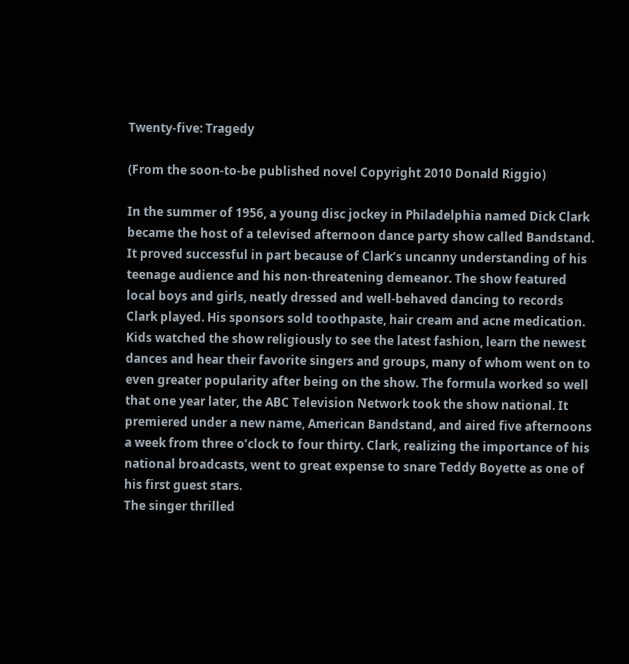Twenty-five: Tragedy

(From the soon-to-be published novel Copyright 2010 Donald Riggio)

In the summer of 1956, a young disc jockey in Philadelphia named Dick Clark became the host of a televised afternoon dance party show called Bandstand. It proved successful in part because of Clark’s uncanny understanding of his teenage audience and his non-threatening demeanor. The show featured local boys and girls, neatly dressed and well-behaved dancing to records Clark played. His sponsors sold toothpaste, hair cream and acne medication. Kids watched the show religiously to see the latest fashion, learn the newest dances and hear their favorite singers and groups, many of whom went on to even greater popularity after being on the show. The formula worked so well that one year later, the ABC Television Network took the show national. It premiered under a new name, American Bandstand, and aired five afternoons a week from three o’clock to four thirty. Clark, realizing the importance of his national broadcasts, went to great expense to snare Teddy Boyette as one of his first guest stars.
The singer thrilled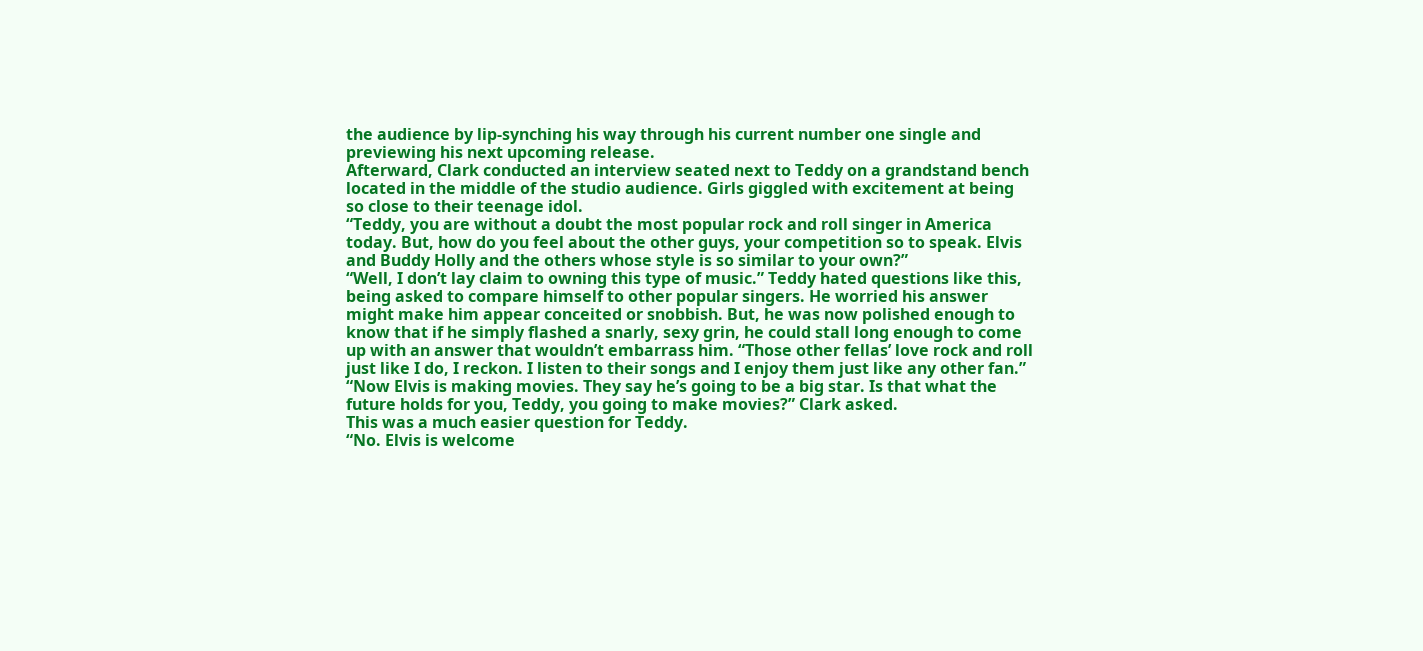the audience by lip-synching his way through his current number one single and previewing his next upcoming release.
Afterward, Clark conducted an interview seated next to Teddy on a grandstand bench located in the middle of the studio audience. Girls giggled with excitement at being so close to their teenage idol.
“Teddy, you are without a doubt the most popular rock and roll singer in America today. But, how do you feel about the other guys, your competition so to speak. Elvis and Buddy Holly and the others whose style is so similar to your own?”
“Well, I don’t lay claim to owning this type of music.” Teddy hated questions like this, being asked to compare himself to other popular singers. He worried his answer might make him appear conceited or snobbish. But, he was now polished enough to know that if he simply flashed a snarly, sexy grin, he could stall long enough to come up with an answer that wouldn’t embarrass him. “Those other fellas’ love rock and roll just like I do, I reckon. I listen to their songs and I enjoy them just like any other fan.”
“Now Elvis is making movies. They say he’s going to be a big star. Is that what the future holds for you, Teddy, you going to make movies?” Clark asked.
This was a much easier question for Teddy.
“No. Elvis is welcome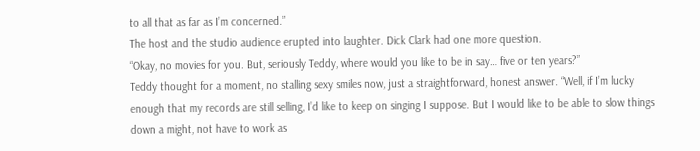to all that as far as I’m concerned.”
The host and the studio audience erupted into laughter. Dick Clark had one more question.
“Okay, no movies for you. But, seriously Teddy, where would you like to be in say… five or ten years?”
Teddy thought for a moment, no stalling sexy smiles now, just a straightforward, honest answer. “Well, if I’m lucky enough that my records are still selling, I’d like to keep on singing I suppose. But I would like to be able to slow things down a might, not have to work as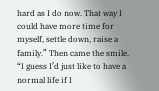hard as I do now. That way I could have more time for myself, settle down, raise a family.” Then came the smile. “I guess I’d just like to have a normal life if I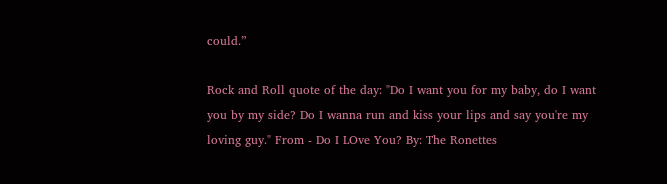could.”

Rock and Roll quote of the day: "Do I want you for my baby, do I want you by my side? Do I wanna run and kiss your lips and say you're my loving guy." From - Do I LOve You? By: The Ronettes